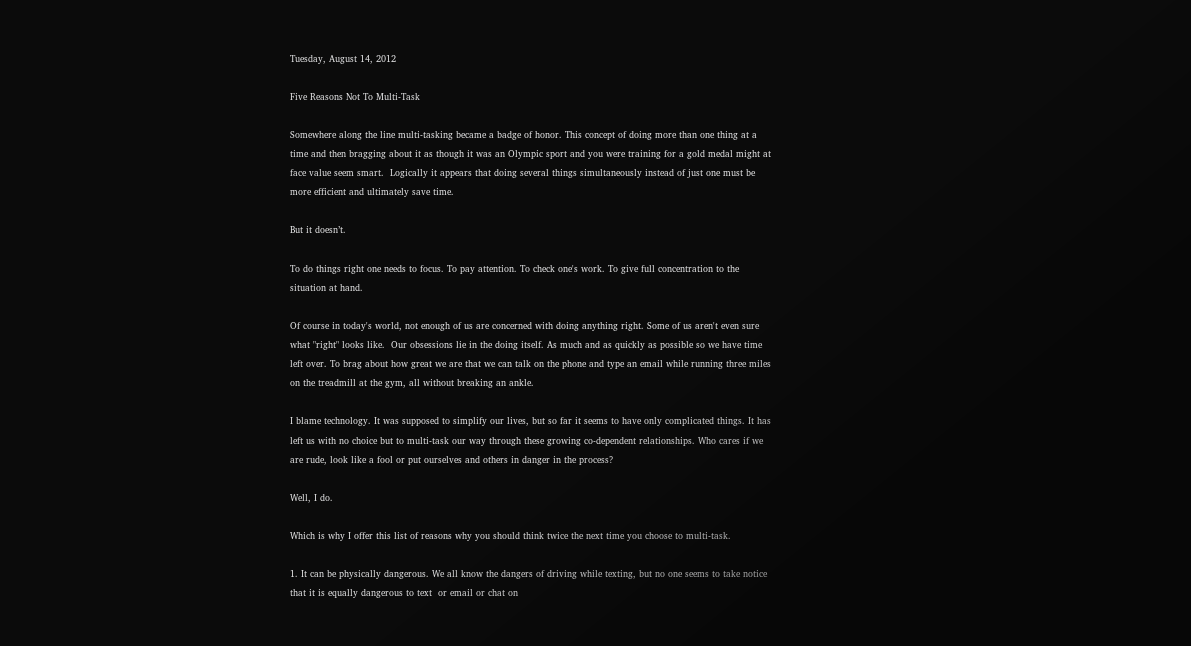Tuesday, August 14, 2012

Five Reasons Not To Multi-Task

Somewhere along the line multi-tasking became a badge of honor. This concept of doing more than one thing at a time and then bragging about it as though it was an Olympic sport and you were training for a gold medal might at face value seem smart.  Logically it appears that doing several things simultaneously instead of just one must be more efficient and ultimately save time.

But it doesn’t.

To do things right one needs to focus. To pay attention. To check one's work. To give full concentration to the situation at hand.

Of course in today's world, not enough of us are concerned with doing anything right. Some of us aren't even sure what "right" looks like.  Our obsessions lie in the doing itself. As much and as quickly as possible so we have time left over. To brag about how great we are that we can talk on the phone and type an email while running three miles on the treadmill at the gym, all without breaking an ankle.

I blame technology. It was supposed to simplify our lives, but so far it seems to have only complicated things. It has left us with no choice but to multi-task our way through these growing co-dependent relationships. Who cares if we are rude, look like a fool or put ourselves and others in danger in the process?

Well, I do.

Which is why I offer this list of reasons why you should think twice the next time you choose to multi-task.

1. It can be physically dangerous. We all know the dangers of driving while texting, but no one seems to take notice that it is equally dangerous to text  or email or chat on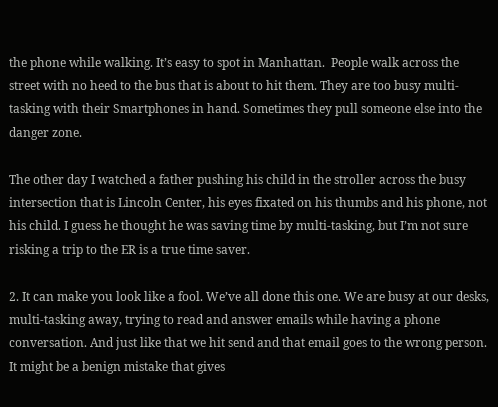the phone while walking. It’s easy to spot in Manhattan.  People walk across the street with no heed to the bus that is about to hit them. They are too busy multi-tasking with their Smartphones in hand. Sometimes they pull someone else into the danger zone.

The other day I watched a father pushing his child in the stroller across the busy intersection that is Lincoln Center, his eyes fixated on his thumbs and his phone, not his child. I guess he thought he was saving time by multi-tasking, but I’m not sure risking a trip to the ER is a true time saver.

2. It can make you look like a fool. We’ve all done this one. We are busy at our desks, multi-tasking away, trying to read and answer emails while having a phone conversation. And just like that we hit send and that email goes to the wrong person.  It might be a benign mistake that gives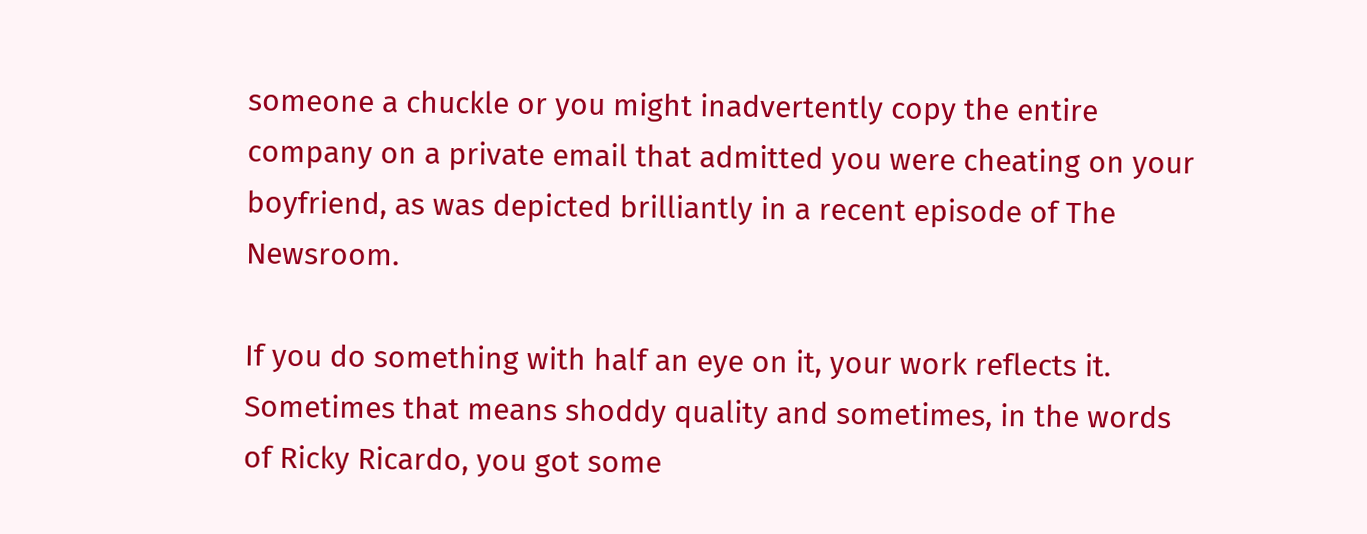someone a chuckle or you might inadvertently copy the entire company on a private email that admitted you were cheating on your boyfriend, as was depicted brilliantly in a recent episode of The Newsroom.

If you do something with half an eye on it, your work reflects it. Sometimes that means shoddy quality and sometimes, in the words of Ricky Ricardo, you got some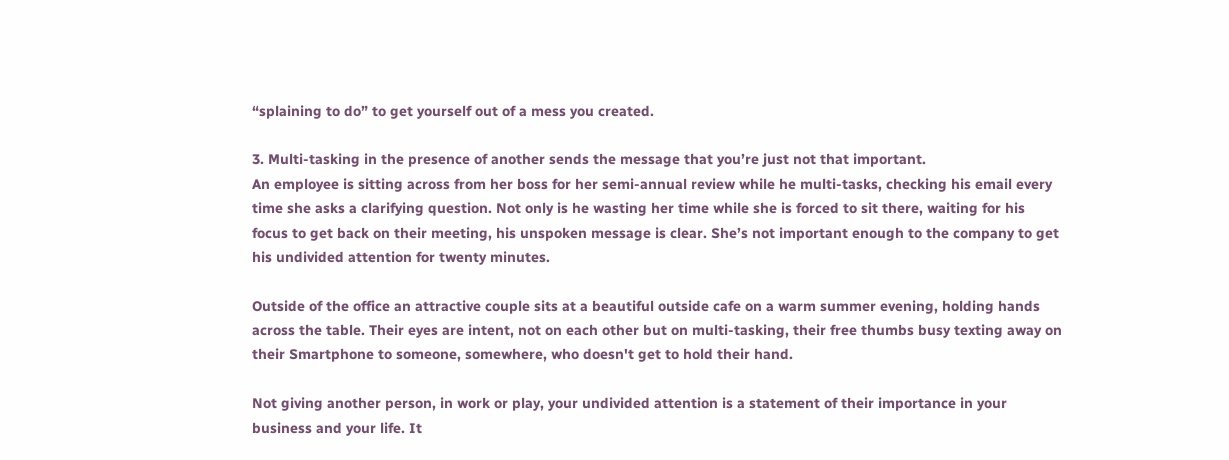“splaining to do” to get yourself out of a mess you created.

3. Multi-tasking in the presence of another sends the message that you’re just not that important.
An employee is sitting across from her boss for her semi-annual review while he multi-tasks, checking his email every time she asks a clarifying question. Not only is he wasting her time while she is forced to sit there, waiting for his focus to get back on their meeting, his unspoken message is clear. She’s not important enough to the company to get his undivided attention for twenty minutes.

Outside of the office an attractive couple sits at a beautiful outside cafe on a warm summer evening, holding hands across the table. Their eyes are intent, not on each other but on multi-tasking, their free thumbs busy texting away on their Smartphone to someone, somewhere, who doesn't get to hold their hand.

Not giving another person, in work or play, your undivided attention is a statement of their importance in your business and your life. It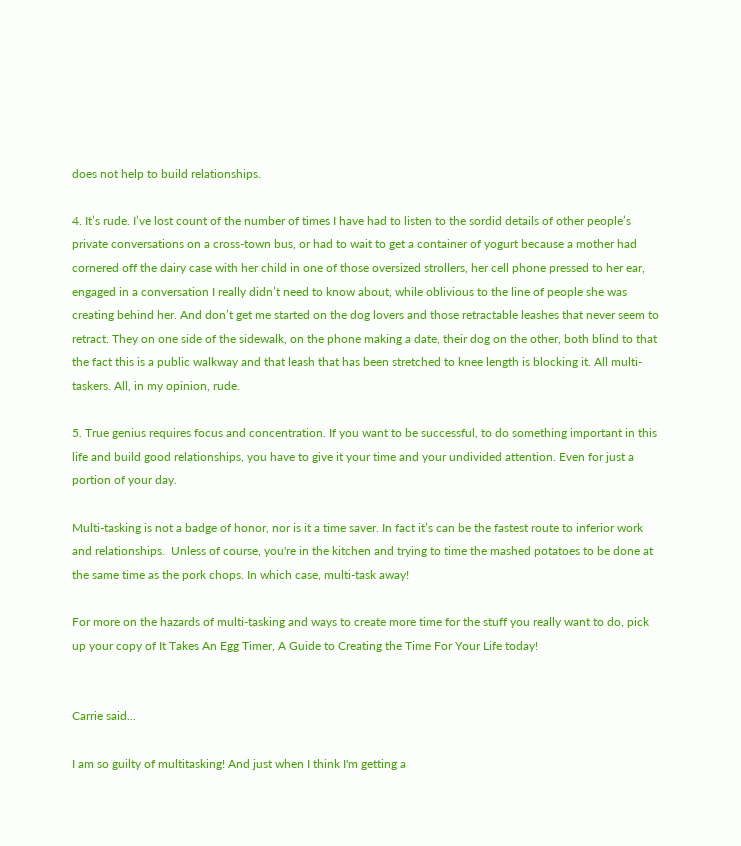does not help to build relationships.

4. It’s rude. I’ve lost count of the number of times I have had to listen to the sordid details of other people’s private conversations on a cross-town bus, or had to wait to get a container of yogurt because a mother had cornered off the dairy case with her child in one of those oversized strollers, her cell phone pressed to her ear, engaged in a conversation I really didn’t need to know about, while oblivious to the line of people she was creating behind her. And don’t get me started on the dog lovers and those retractable leashes that never seem to retract. They on one side of the sidewalk, on the phone making a date, their dog on the other, both blind to that the fact this is a public walkway and that leash that has been stretched to knee length is blocking it. All multi-taskers. All, in my opinion, rude.

5. True genius requires focus and concentration. If you want to be successful, to do something important in this life and build good relationships, you have to give it your time and your undivided attention. Even for just a portion of your day.

Multi-tasking is not a badge of honor, nor is it a time saver. In fact it’s can be the fastest route to inferior work and relationships.  Unless of course, you're in the kitchen and trying to time the mashed potatoes to be done at the same time as the pork chops. In which case, multi-task away!

For more on the hazards of multi-tasking and ways to create more time for the stuff you really want to do, pick up your copy of It Takes An Egg Timer, A Guide to Creating the Time For Your Life today!


Carrie said...

I am so guilty of multitasking! And just when I think I'm getting a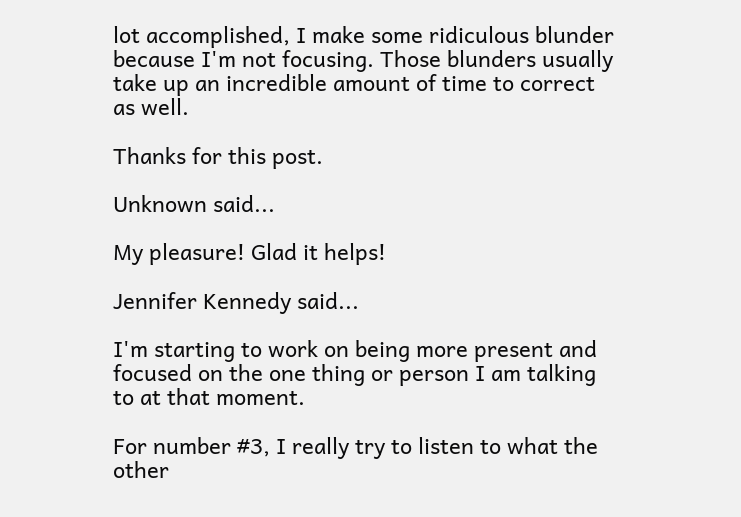lot accomplished, I make some ridiculous blunder because I'm not focusing. Those blunders usually take up an incredible amount of time to correct as well.

Thanks for this post.

Unknown said...

My pleasure! Glad it helps!

Jennifer Kennedy said...

I'm starting to work on being more present and focused on the one thing or person I am talking to at that moment.

For number #3, I really try to listen to what the other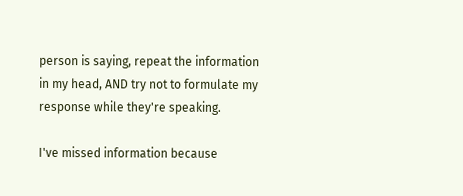person is saying, repeat the information in my head, AND try not to formulate my response while they're speaking.

I've missed information because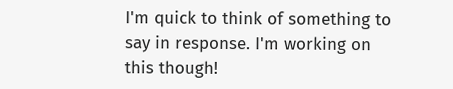I'm quick to think of something to say in response. I'm working on this though!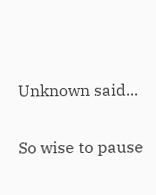Unknown said...

So wise to pause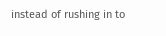instead of rushing in to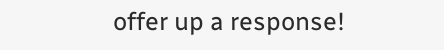offer up a response!